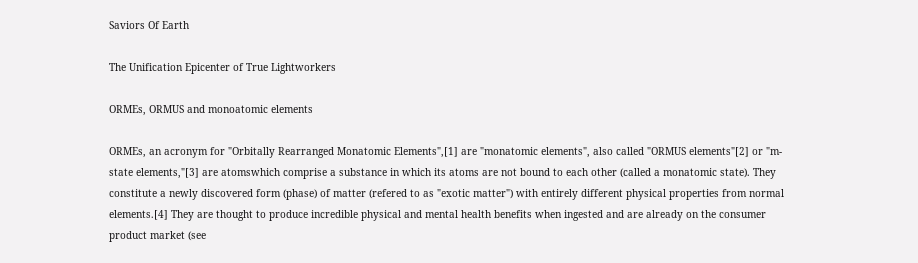Saviors Of Earth

The Unification Epicenter of True Lightworkers

ORMEs, ORMUS and monoatomic elements

ORMEs, an acronym for "Orbitally Rearranged Monatomic Elements",[1] are "monatomic elements", also called "ORMUS elements"[2] or "m-state elements,"[3] are atomswhich comprise a substance in which its atoms are not bound to each other (called a monatomic state). They constitute a newly discovered form (phase) of matter (refered to as "exotic matter") with entirely different physical properties from normal elements.[4] They are thought to produce incredible physical and mental health benefits when ingested and are already on the consumer product market (see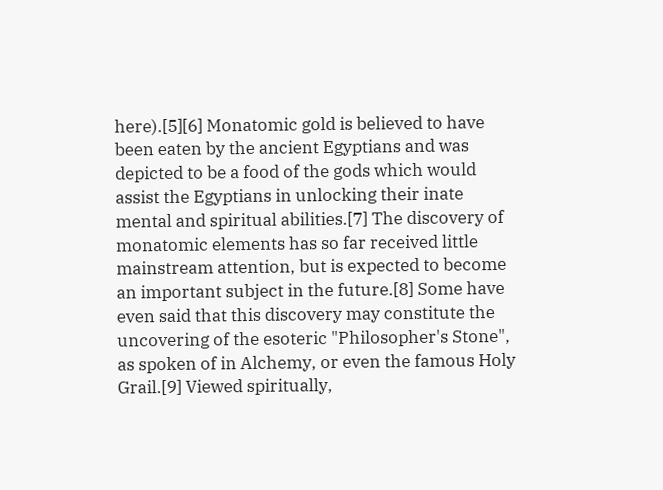here).[5][6] Monatomic gold is believed to have been eaten by the ancient Egyptians and was depicted to be a food of the gods which would assist the Egyptians in unlocking their inate mental and spiritual abilities.[7] The discovery of monatomic elements has so far received little mainstream attention, but is expected to become an important subject in the future.[8] Some have even said that this discovery may constitute the uncovering of the esoteric "Philosopher's Stone", as spoken of in Alchemy, or even the famous Holy Grail.[9] Viewed spiritually,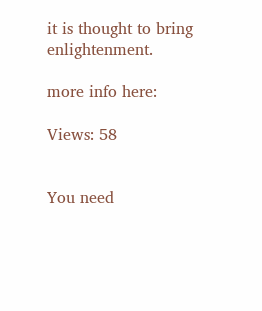it is thought to bring enlightenment.

more info here:

Views: 58


You need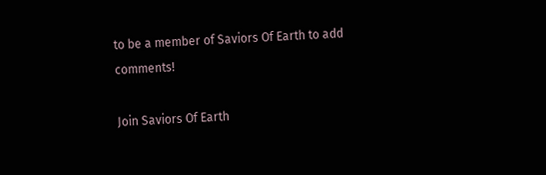to be a member of Saviors Of Earth to add comments!

Join Saviors Of Earth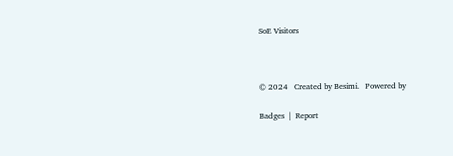SoE Visitors



© 2024   Created by Besimi.   Powered by

Badges  |  Report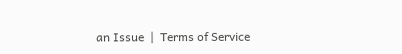an Issue  |  Terms of Service